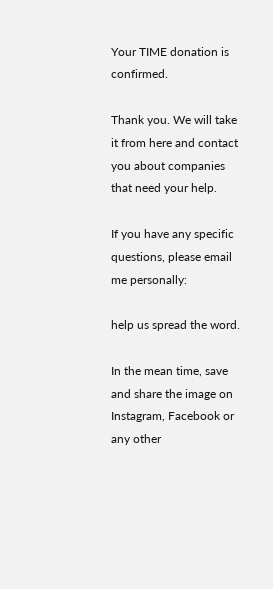Your TIME donation is confirmed.

Thank you. We will take it from here and contact you about companies that need your help.

If you have any specific questions, please email me personally:

help us spread the word.

In the mean time, save and share the image on Instagram, Facebook or any other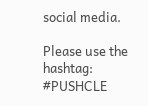social media.

Please use the hashtag: #PUSHCLE